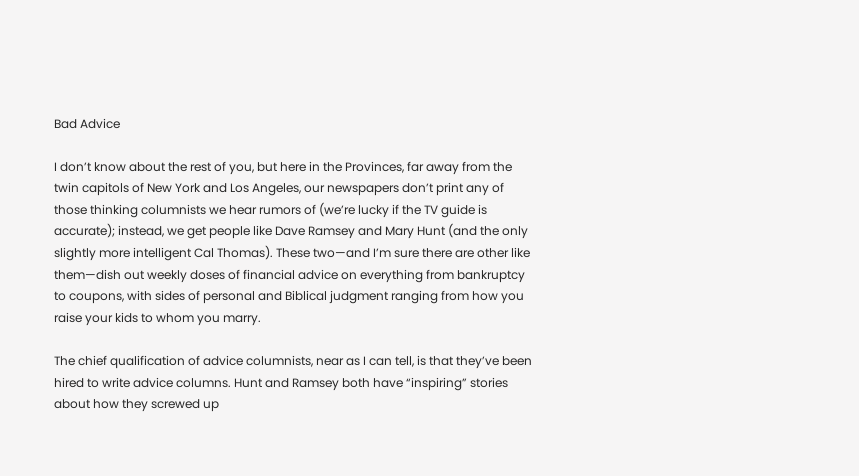Bad Advice

I don’t know about the rest of you, but here in the Provinces, far away from the twin capitols of New York and Los Angeles, our newspapers don’t print any of those thinking columnists we hear rumors of (we’re lucky if the TV guide is accurate); instead, we get people like Dave Ramsey and Mary Hunt (and the only slightly more intelligent Cal Thomas). These two—and I’m sure there are other like them—dish out weekly doses of financial advice on everything from bankruptcy to coupons, with sides of personal and Biblical judgment ranging from how you raise your kids to whom you marry.

The chief qualification of advice columnists, near as I can tell, is that they’ve been hired to write advice columns. Hunt and Ramsey both have “inspiring” stories about how they screwed up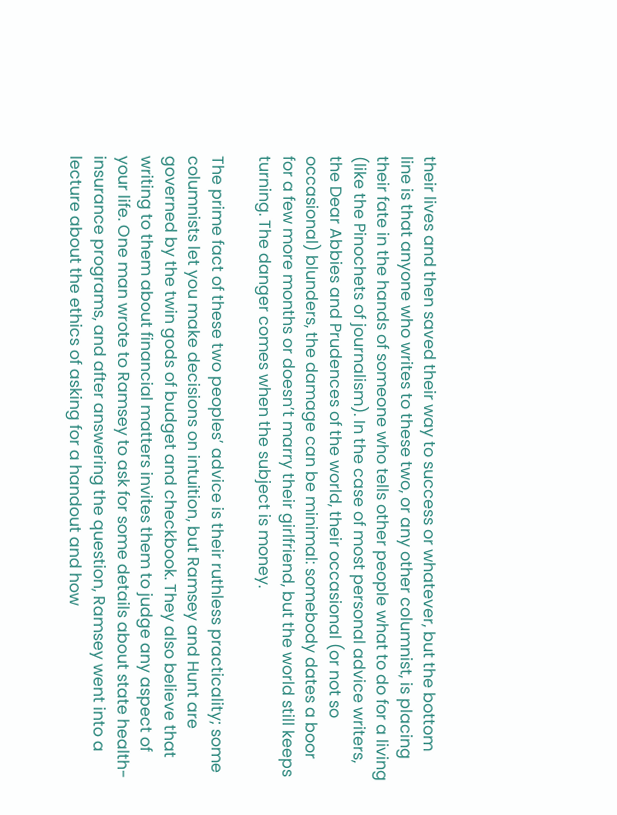their lives and then saved their way to success or whatever, but the bottom line is that anyone who writes to these two, or any other columnist, is placing their fate in the hands of someone who tells other people what to do for a living (like the Pinochets of journalism). In the case of most personal advice writers, the Dear Abbies and Prudences of the world, their occasional (or not so occasional) blunders, the damage can be minimal: somebody dates a boor for a few more months or doesn’t marry their girlfriend, but the world still keeps turning. The danger comes when the subject is money.

The prime fact of these two peoples’ advice is their ruthless practicality; some columnists let you make decisions on intuition, but Ramsey and Hunt are governed by the twin gods of budget and checkbook. They also believe that writing to them about financial matters invites them to judge any aspect of your life. One man wrote to Ramsey to ask for some details about state health-insurance programs, and after answering the question, Ramsey went into a lecture about the ethics of asking for a handout and how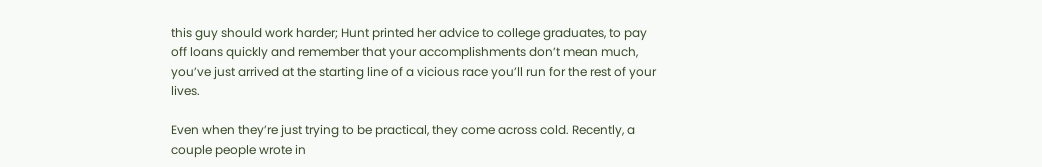this guy should work harder; Hunt printed her advice to college graduates, to pay off loans quickly and remember that your accomplishments don’t mean much, you’ve just arrived at the starting line of a vicious race you’ll run for the rest of your lives.

Even when they’re just trying to be practical, they come across cold. Recently, a couple people wrote in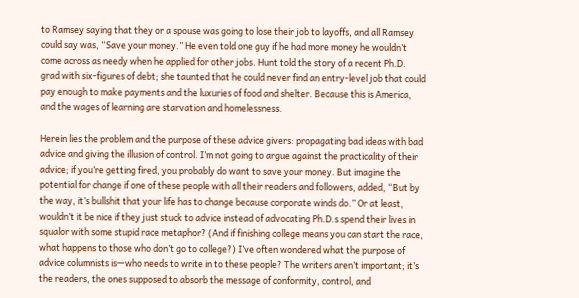to Ramsey saying that they or a spouse was going to lose their job to layoffs, and all Ramsey could say was, “Save your money.” He even told one guy if he had more money he wouldn’t come across as needy when he applied for other jobs. Hunt told the story of a recent Ph.D. grad with six-figures of debt; she taunted that he could never find an entry-level job that could pay enough to make payments and the luxuries of food and shelter. Because this is America, and the wages of learning are starvation and homelessness.

Herein lies the problem and the purpose of these advice givers: propagating bad ideas with bad advice and giving the illusion of control. I’m not going to argue against the practicality of their advice; if you’re getting fired, you probably do want to save your money. But imagine the potential for change if one of these people with all their readers and followers, added, “But by the way, it’s bullshit that your life has to change because corporate winds do.” Or at least, wouldn’t it be nice if they just stuck to advice instead of advocating Ph.D.s spend their lives in squalor with some stupid race metaphor? (And if finishing college means you can start the race, what happens to those who don’t go to college?) I’ve often wondered what the purpose of advice columnists is—who needs to write in to these people? The writers aren’t important; it’s the readers, the ones supposed to absorb the message of conformity, control, and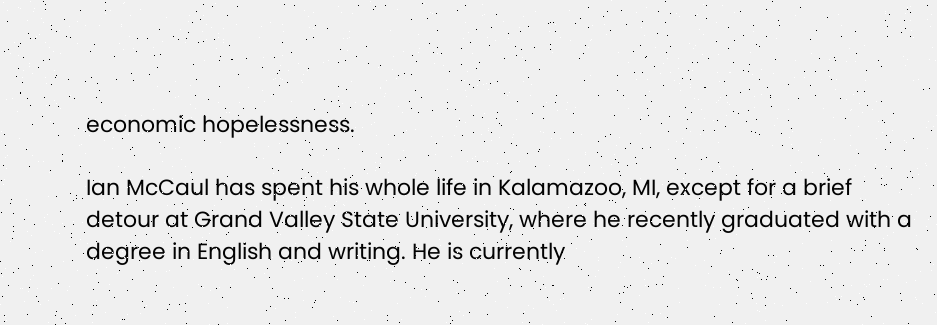economic hopelessness.

Ian McCaul has spent his whole life in Kalamazoo, MI, except for a brief detour at Grand Valley State University, where he recently graduated with a degree in English and writing. He is currently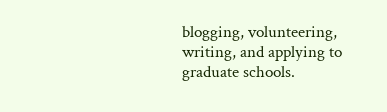blogging, volunteering, writing, and applying to graduate schools.